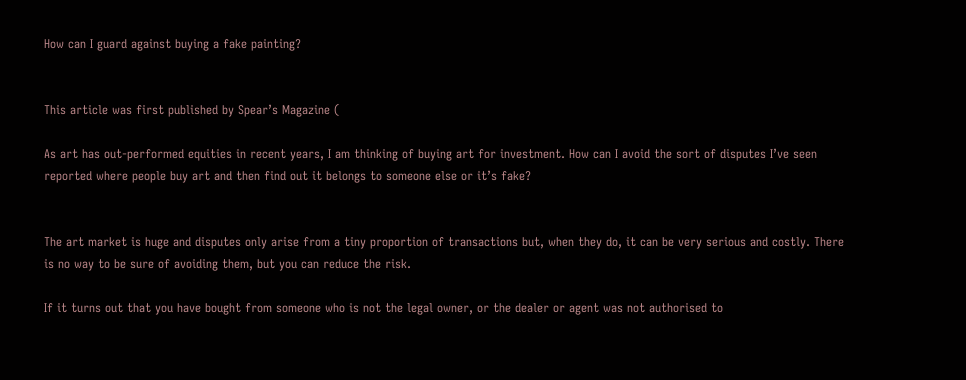How can I guard against buying a fake painting?


This article was first published by Spear’s Magazine (

As art has out-performed equities in recent years, I am thinking of buying art for investment. How can I avoid the sort of disputes I’ve seen reported where people buy art and then find out it belongs to someone else or it’s fake?


The art market is huge and disputes only arise from a tiny proportion of transactions but, when they do, it can be very serious and costly. There is no way to be sure of avoiding them, but you can reduce the risk.

If it turns out that you have bought from someone who is not the legal owner, or the dealer or agent was not authorised to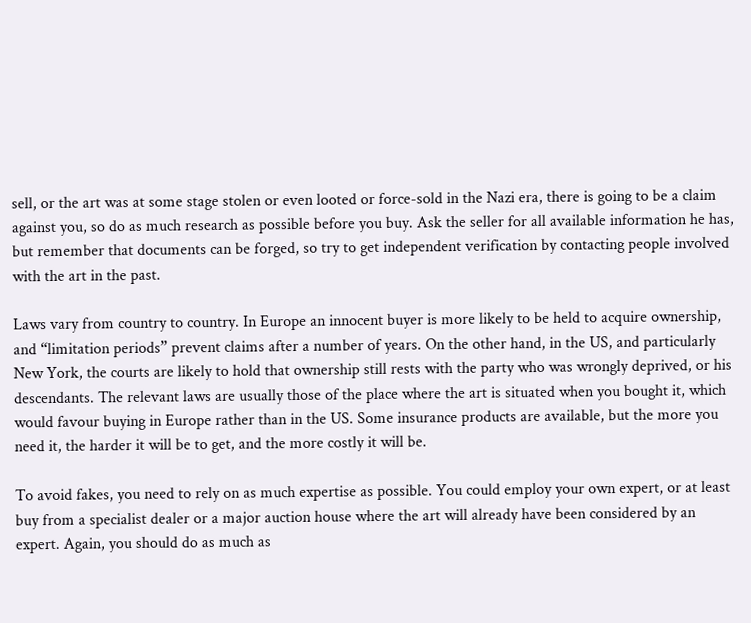sell, or the art was at some stage stolen or even looted or force-sold in the Nazi era, there is going to be a claim against you, so do as much research as possible before you buy. Ask the seller for all available information he has, but remember that documents can be forged, so try to get independent verification by contacting people involved with the art in the past.

Laws vary from country to country. In Europe an innocent buyer is more likely to be held to acquire ownership, and “limitation periods” prevent claims after a number of years. On the other hand, in the US, and particularly New York, the courts are likely to hold that ownership still rests with the party who was wrongly deprived, or his descendants. The relevant laws are usually those of the place where the art is situated when you bought it, which would favour buying in Europe rather than in the US. Some insurance products are available, but the more you need it, the harder it will be to get, and the more costly it will be.

To avoid fakes, you need to rely on as much expertise as possible. You could employ your own expert, or at least buy from a specialist dealer or a major auction house where the art will already have been considered by an expert. Again, you should do as much as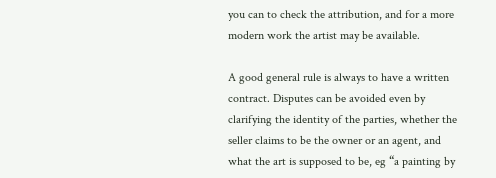you can to check the attribution, and for a more modern work the artist may be available.

A good general rule is always to have a written contract. Disputes can be avoided even by clarifying the identity of the parties, whether the seller claims to be the owner or an agent, and what the art is supposed to be, eg “a painting by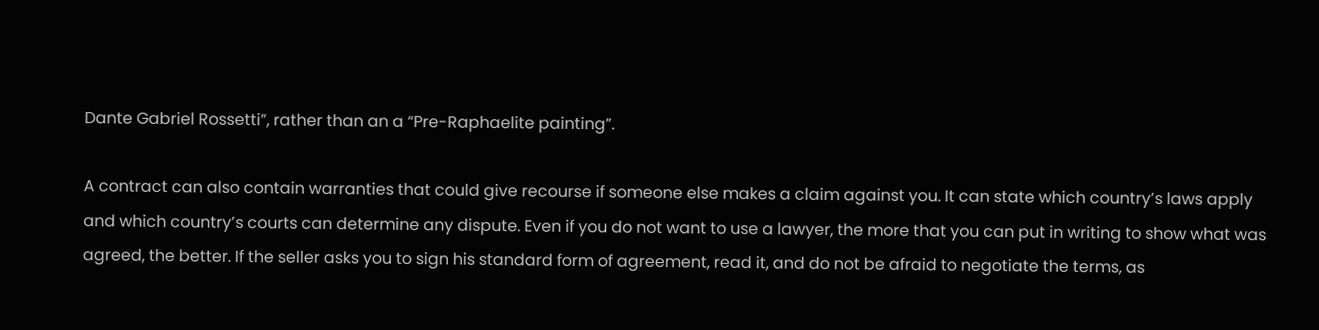Dante Gabriel Rossetti”, rather than an a “Pre-Raphaelite painting”.

A contract can also contain warranties that could give recourse if someone else makes a claim against you. It can state which country’s laws apply and which country’s courts can determine any dispute. Even if you do not want to use a lawyer, the more that you can put in writing to show what was agreed, the better. If the seller asks you to sign his standard form of agreement, read it, and do not be afraid to negotiate the terms, as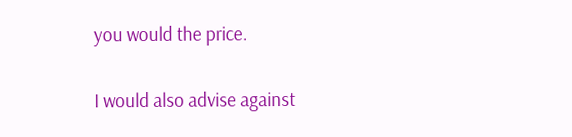you would the price.

I would also advise against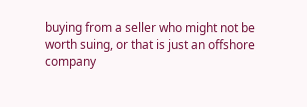buying from a seller who might not be worth suing, or that is just an offshore company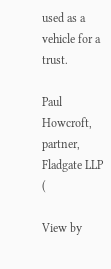used as a vehicle for a trust.

Paul Howcroft, partner, Fladgate LLP (

View by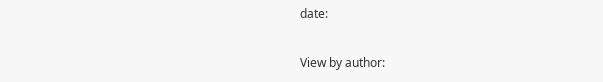date:

View by author: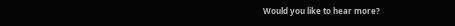Would you like to hear more?